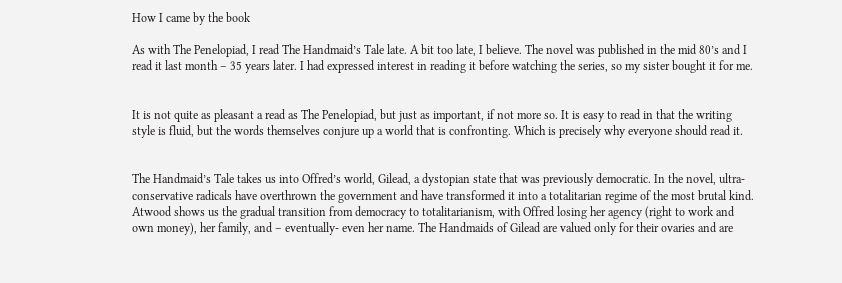How I came by the book

As with The Penelopiad, I read The Handmaid’s Tale late. A bit too late, I believe. The novel was published in the mid 80’s and I read it last month – 35 years later. I had expressed interest in reading it before watching the series, so my sister bought it for me.


It is not quite as pleasant a read as The Penelopiad, but just as important, if not more so. It is easy to read in that the writing style is fluid, but the words themselves conjure up a world that is confronting. Which is precisely why everyone should read it.


The Handmaid’s Tale takes us into Offred’s world, Gilead, a dystopian state that was previously democratic. In the novel, ultra-conservative radicals have overthrown the government and have transformed it into a totalitarian regime of the most brutal kind. Atwood shows us the gradual transition from democracy to totalitarianism, with Offred losing her agency (right to work and own money), her family, and – eventually- even her name. The Handmaids of Gilead are valued only for their ovaries and are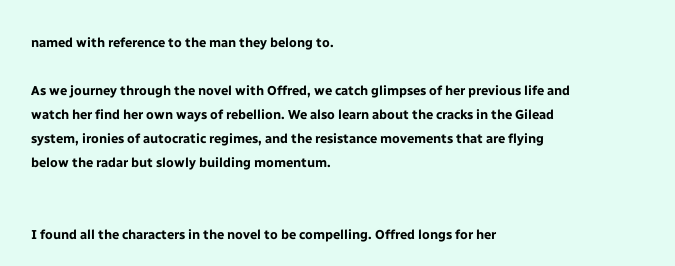named with reference to the man they belong to.

As we journey through the novel with Offred, we catch glimpses of her previous life and watch her find her own ways of rebellion. We also learn about the cracks in the Gilead system, ironies of autocratic regimes, and the resistance movements that are flying below the radar but slowly building momentum.


I found all the characters in the novel to be compelling. Offred longs for her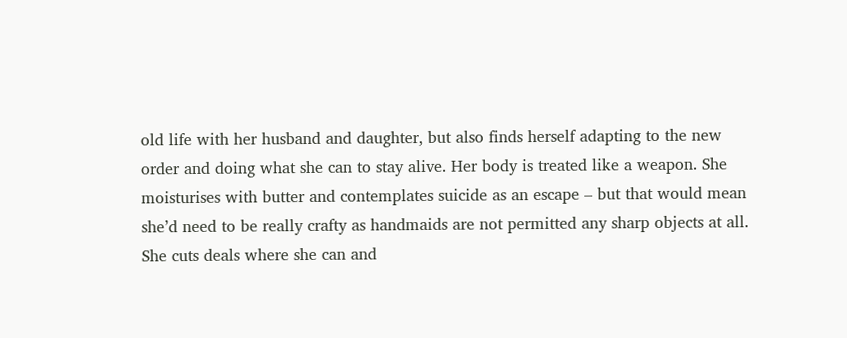old life with her husband and daughter, but also finds herself adapting to the new order and doing what she can to stay alive. Her body is treated like a weapon. She moisturises with butter and contemplates suicide as an escape – but that would mean she’d need to be really crafty as handmaids are not permitted any sharp objects at all. She cuts deals where she can and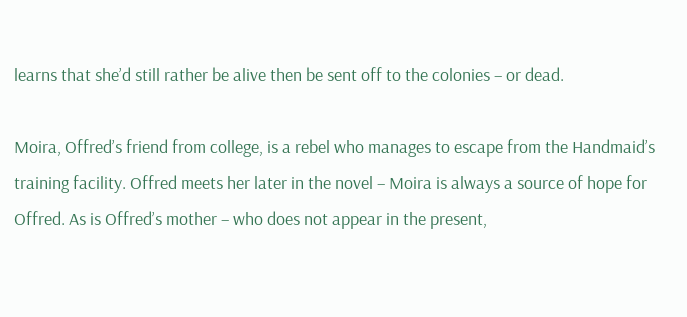learns that she’d still rather be alive then be sent off to the colonies – or dead.

Moira, Offred’s friend from college, is a rebel who manages to escape from the Handmaid’s training facility. Offred meets her later in the novel – Moira is always a source of hope for Offred. As is Offred’s mother – who does not appear in the present,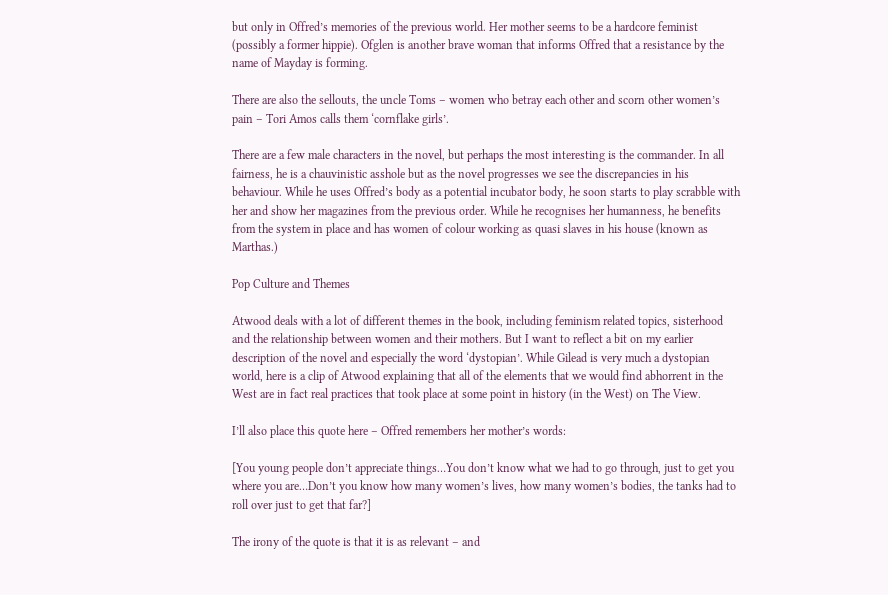but only in Offred’s memories of the previous world. Her mother seems to be a hardcore feminist (possibly a former hippie). Ofglen is another brave woman that informs Offred that a resistance by the name of Mayday is forming.

There are also the sellouts, the uncle Toms – women who betray each other and scorn other women’s pain – Tori Amos calls them ‘cornflake girls’.

There are a few male characters in the novel, but perhaps the most interesting is the commander. In all fairness, he is a chauvinistic asshole but as the novel progresses we see the discrepancies in his behaviour. While he uses Offred’s body as a potential incubator body, he soon starts to play scrabble with her and show her magazines from the previous order. While he recognises her humanness, he benefits from the system in place and has women of colour working as quasi slaves in his house (known as Marthas.)

Pop Culture and Themes

Atwood deals with a lot of different themes in the book, including feminism related topics, sisterhood and the relationship between women and their mothers. But I want to reflect a bit on my earlier description of the novel and especially the word ‘dystopian’. While Gilead is very much a dystopian world, here is a clip of Atwood explaining that all of the elements that we would find abhorrent in the West are in fact real practices that took place at some point in history (in the West) on The View.

I’ll also place this quote here – Offred remembers her mother’s words:

[You young people don’t appreciate things…You don’t know what we had to go through, just to get you where you are…Don’t you know how many women’s lives, how many women’s bodies, the tanks had to roll over just to get that far?]

The irony of the quote is that it is as relevant – and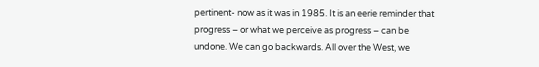pertinent- now as it was in 1985. It is an eerie reminder that progress – or what we perceive as progress – can be undone. We can go backwards. All over the West, we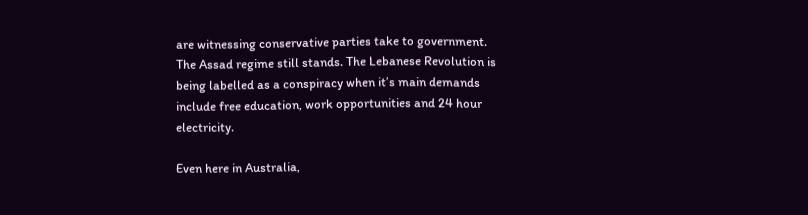are witnessing conservative parties take to government. The Assad regime still stands. The Lebanese Revolution is being labelled as a conspiracy when it’s main demands include free education, work opportunities and 24 hour electricity.

Even here in Australia,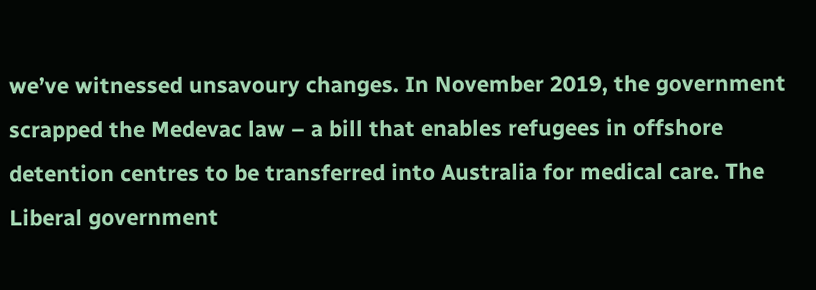we’ve witnessed unsavoury changes. In November 2019, the government scrapped the Medevac law – a bill that enables refugees in offshore detention centres to be transferred into Australia for medical care. The Liberal government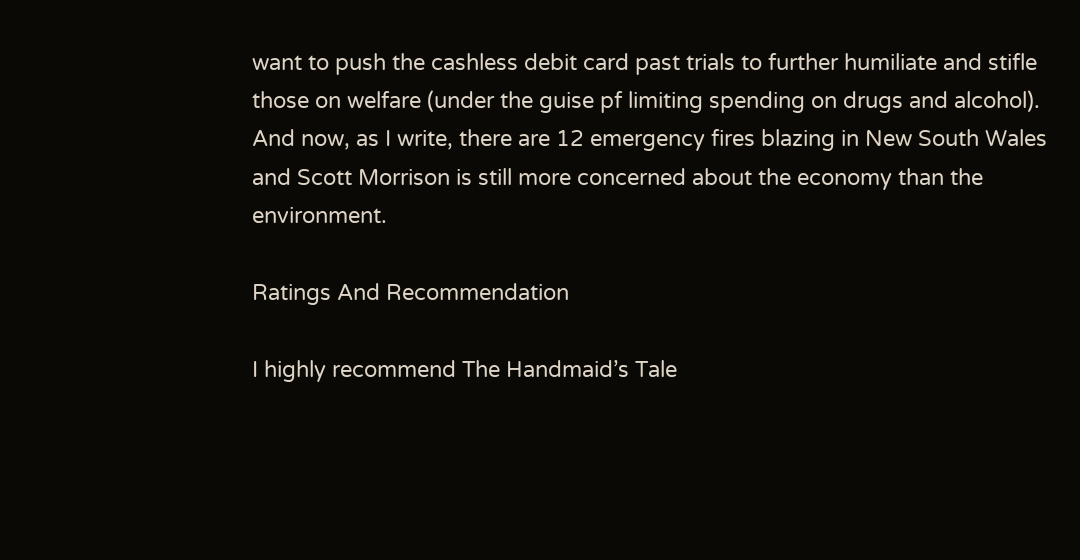want to push the cashless debit card past trials to further humiliate and stifle those on welfare (under the guise pf limiting spending on drugs and alcohol).  And now, as I write, there are 12 emergency fires blazing in New South Wales and Scott Morrison is still more concerned about the economy than the environment.

Ratings And Recommendation

I highly recommend The Handmaid’s Tale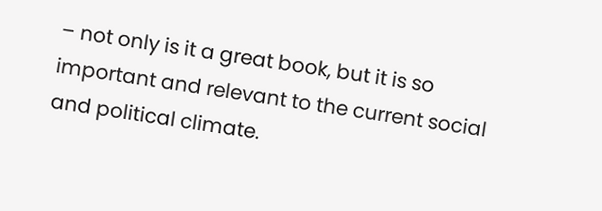– not only is it a great book, but it is so important and relevant to the current social and political climate.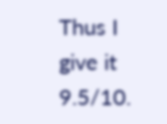Thus I give it 9.5/10.